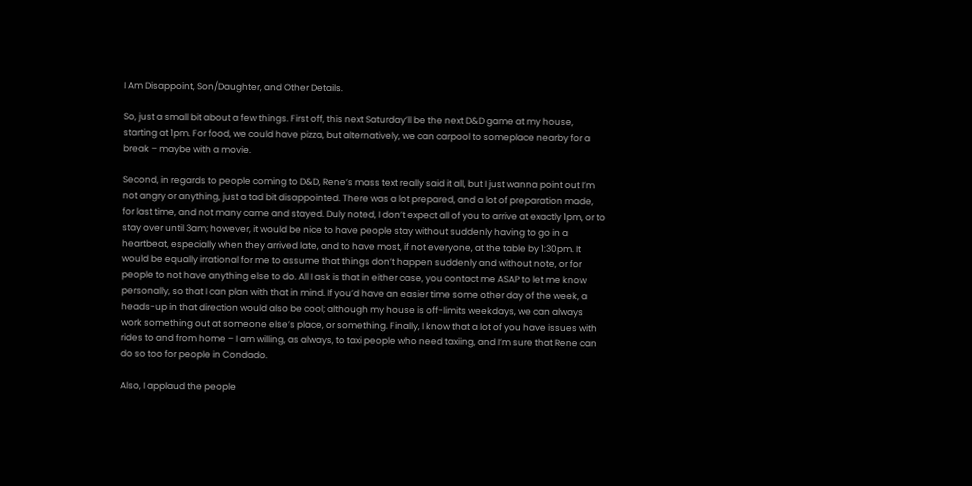I Am Disappoint, Son/Daughter, and Other Details.

So, just a small bit about a few things. First off, this next Saturday’ll be the next D&D game at my house, starting at 1pm. For food, we could have pizza, but alternatively, we can carpool to someplace nearby for a break – maybe with a movie.

Second, in regards to people coming to D&D, Rene’s mass text really said it all, but I just wanna point out I’m not angry or anything, just a tad bit disappointed. There was a lot prepared, and a lot of preparation made, for last time, and not many came and stayed. Duly noted, I don’t expect all of you to arrive at exactly 1pm, or to stay over until 3am; however, it would be nice to have people stay without suddenly having to go in a heartbeat, especially when they arrived late, and to have most, if not everyone, at the table by 1:30pm. It would be equally irrational for me to assume that things don’t happen suddenly and without note, or for people to not have anything else to do. All I ask is that in either case, you contact me ASAP to let me know personally, so that I can plan with that in mind. If you’d have an easier time some other day of the week, a heads-up in that direction would also be cool; although my house is off-limits weekdays, we can always work something out at someone else’s place, or something. Finally, I know that a lot of you have issues with rides to and from home – I am willing, as always, to taxi people who need taxiing, and I’m sure that Rene can do so too for people in Condado.

Also, I applaud the people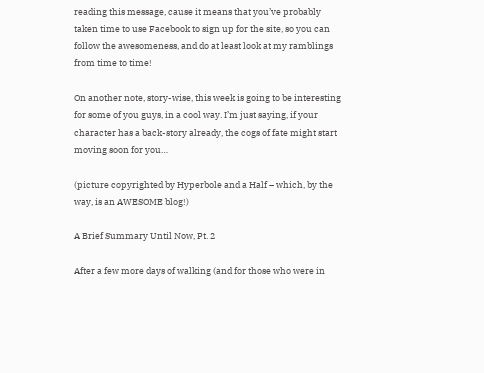reading this message, cause it means that you’ve probably taken time to use Facebook to sign up for the site, so you can follow the awesomeness, and do at least look at my ramblings from time to time!

On another note, story-wise, this week is going to be interesting for some of you guys, in a cool way. I’m just saying, if your character has a back-story already, the cogs of fate might start moving soon for you…

(picture copyrighted by Hyperbole and a Half – which, by the way, is an AWESOME blog!)

A Brief Summary Until Now, Pt. 2

After a few more days of walking (and for those who were in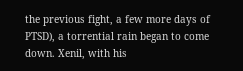the previous fight, a few more days of PTSD), a torrential rain began to come down. Xenil, with his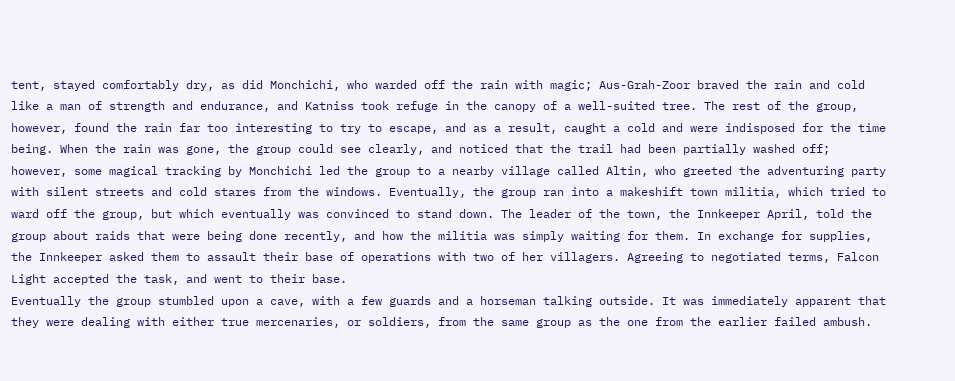tent, stayed comfortably dry, as did Monchichi, who warded off the rain with magic; Aus-Grah-Zoor braved the rain and cold like a man of strength and endurance, and Katniss took refuge in the canopy of a well-suited tree. The rest of the group, however, found the rain far too interesting to try to escape, and as a result, caught a cold and were indisposed for the time being. When the rain was gone, the group could see clearly, and noticed that the trail had been partially washed off; however, some magical tracking by Monchichi led the group to a nearby village called Altin, who greeted the adventuring party with silent streets and cold stares from the windows. Eventually, the group ran into a makeshift town militia, which tried to ward off the group, but which eventually was convinced to stand down. The leader of the town, the Innkeeper April, told the group about raids that were being done recently, and how the militia was simply waiting for them. In exchange for supplies, the Innkeeper asked them to assault their base of operations with two of her villagers. Agreeing to negotiated terms, Falcon Light accepted the task, and went to their base.
Eventually the group stumbled upon a cave, with a few guards and a horseman talking outside. It was immediately apparent that they were dealing with either true mercenaries, or soldiers, from the same group as the one from the earlier failed ambush.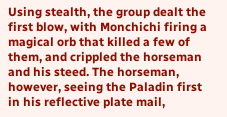Using stealth, the group dealt the first blow, with Monchichi firing a magical orb that killed a few of them, and crippled the horseman and his steed. The horseman, however, seeing the Paladin first in his reflective plate mail,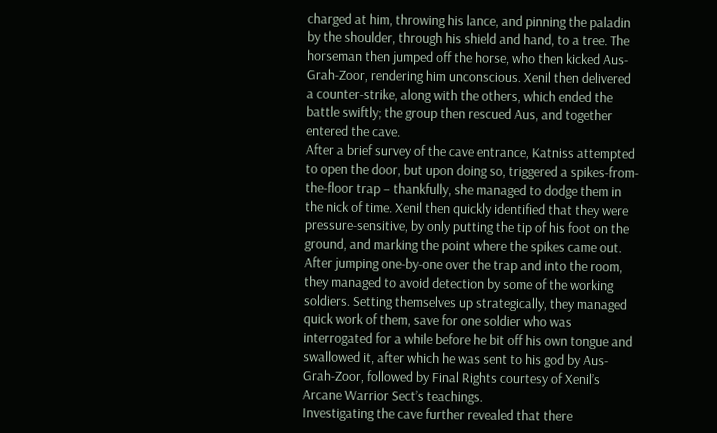charged at him, throwing his lance, and pinning the paladin by the shoulder, through his shield and hand, to a tree. The horseman then jumped off the horse, who then kicked Aus-Grah-Zoor, rendering him unconscious. Xenil then delivered a counter-strike, along with the others, which ended the battle swiftly; the group then rescued Aus, and together entered the cave.
After a brief survey of the cave entrance, Katniss attempted to open the door, but upon doing so, triggered a spikes-from-the-floor trap – thankfully, she managed to dodge them in the nick of time. Xenil then quickly identified that they were pressure-sensitive, by only putting the tip of his foot on the ground, and marking the point where the spikes came out. After jumping one-by-one over the trap and into the room, they managed to avoid detection by some of the working soldiers. Setting themselves up strategically, they managed quick work of them, save for one soldier who was interrogated for a while before he bit off his own tongue and swallowed it, after which he was sent to his god by Aus-Grah-Zoor, followed by Final Rights courtesy of Xenil’s Arcane Warrior Sect’s teachings.
Investigating the cave further revealed that there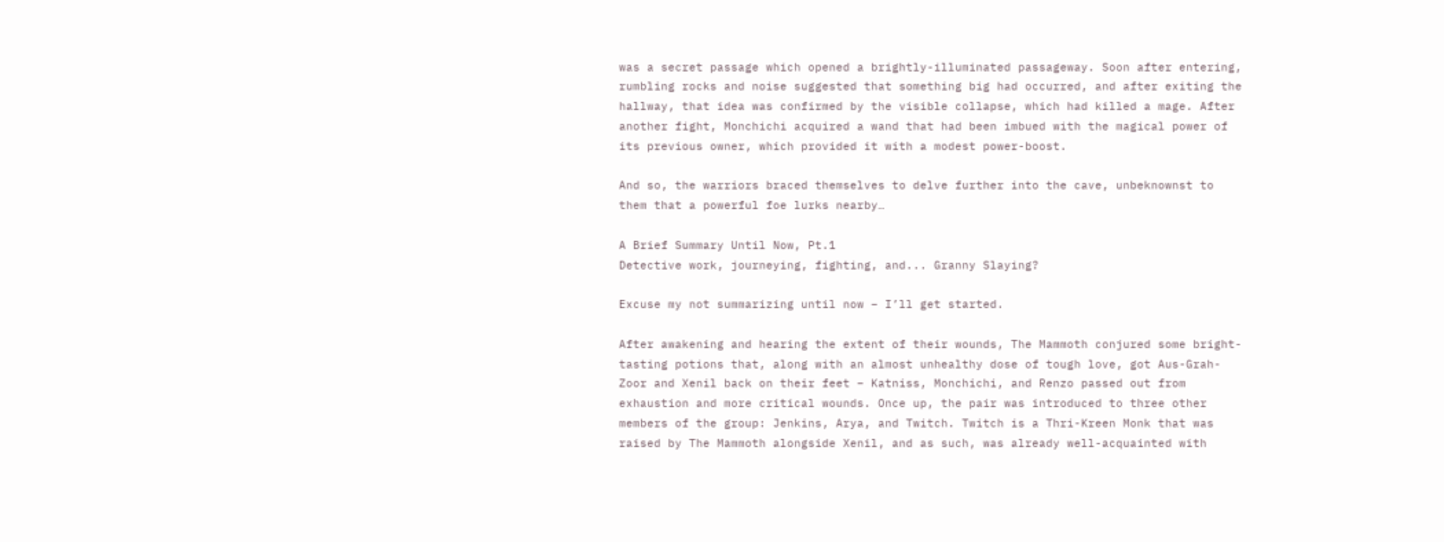was a secret passage which opened a brightly-illuminated passageway. Soon after entering, rumbling rocks and noise suggested that something big had occurred, and after exiting the hallway, that idea was confirmed by the visible collapse, which had killed a mage. After another fight, Monchichi acquired a wand that had been imbued with the magical power of its previous owner, which provided it with a modest power-boost.

And so, the warriors braced themselves to delve further into the cave, unbeknownst to them that a powerful foe lurks nearby…

A Brief Summary Until Now, Pt.1
Detective work, journeying, fighting, and... Granny Slaying?

Excuse my not summarizing until now – I’ll get started.

After awakening and hearing the extent of their wounds, The Mammoth conjured some bright-tasting potions that, along with an almost unhealthy dose of tough love, got Aus-Grah-Zoor and Xenil back on their feet – Katniss, Monchichi, and Renzo passed out from exhaustion and more critical wounds. Once up, the pair was introduced to three other members of the group: Jenkins, Arya, and Twitch. Twitch is a Thri-Kreen Monk that was raised by The Mammoth alongside Xenil, and as such, was already well-acquainted with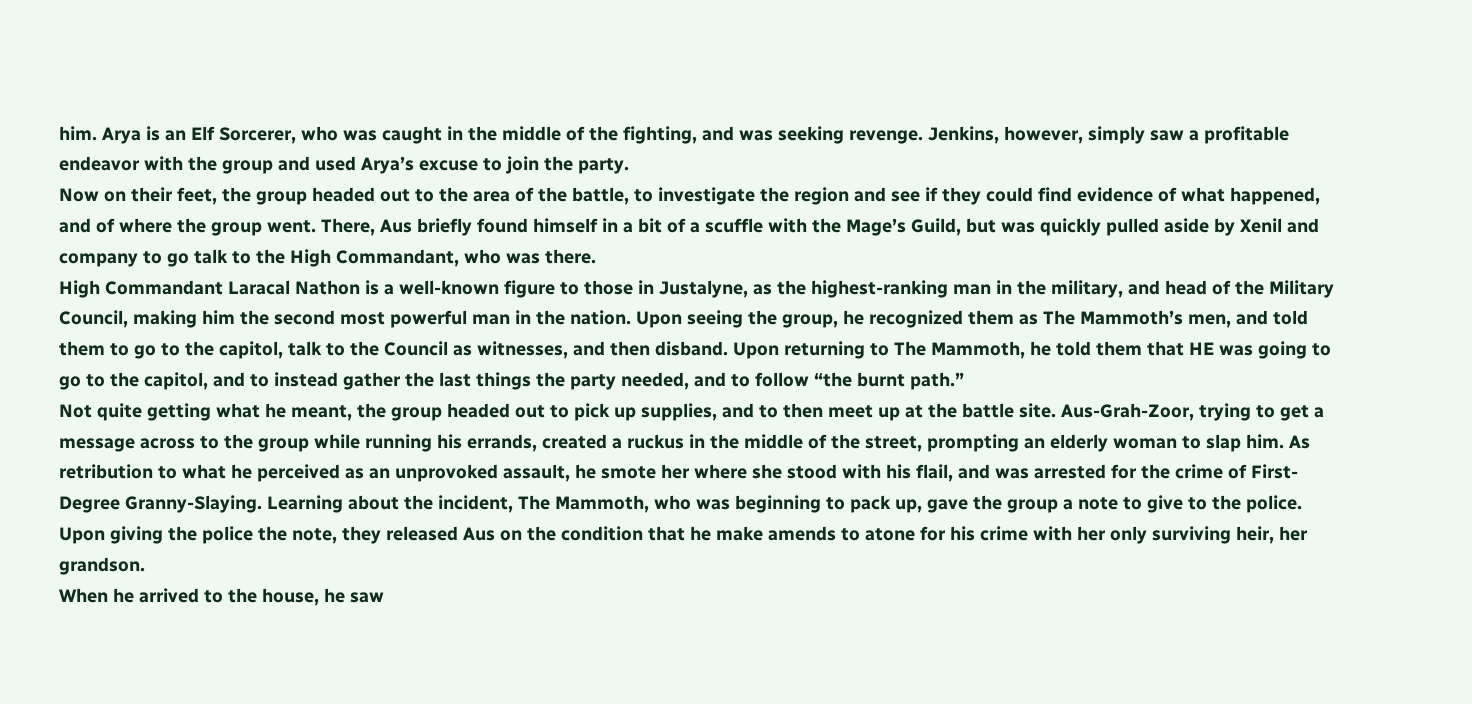him. Arya is an Elf Sorcerer, who was caught in the middle of the fighting, and was seeking revenge. Jenkins, however, simply saw a profitable endeavor with the group and used Arya’s excuse to join the party.
Now on their feet, the group headed out to the area of the battle, to investigate the region and see if they could find evidence of what happened, and of where the group went. There, Aus briefly found himself in a bit of a scuffle with the Mage’s Guild, but was quickly pulled aside by Xenil and company to go talk to the High Commandant, who was there.
High Commandant Laracal Nathon is a well-known figure to those in Justalyne, as the highest-ranking man in the military, and head of the Military Council, making him the second most powerful man in the nation. Upon seeing the group, he recognized them as The Mammoth’s men, and told them to go to the capitol, talk to the Council as witnesses, and then disband. Upon returning to The Mammoth, he told them that HE was going to go to the capitol, and to instead gather the last things the party needed, and to follow “the burnt path.”
Not quite getting what he meant, the group headed out to pick up supplies, and to then meet up at the battle site. Aus-Grah-Zoor, trying to get a message across to the group while running his errands, created a ruckus in the middle of the street, prompting an elderly woman to slap him. As retribution to what he perceived as an unprovoked assault, he smote her where she stood with his flail, and was arrested for the crime of First-Degree Granny-Slaying. Learning about the incident, The Mammoth, who was beginning to pack up, gave the group a note to give to the police. Upon giving the police the note, they released Aus on the condition that he make amends to atone for his crime with her only surviving heir, her grandson.
When he arrived to the house, he saw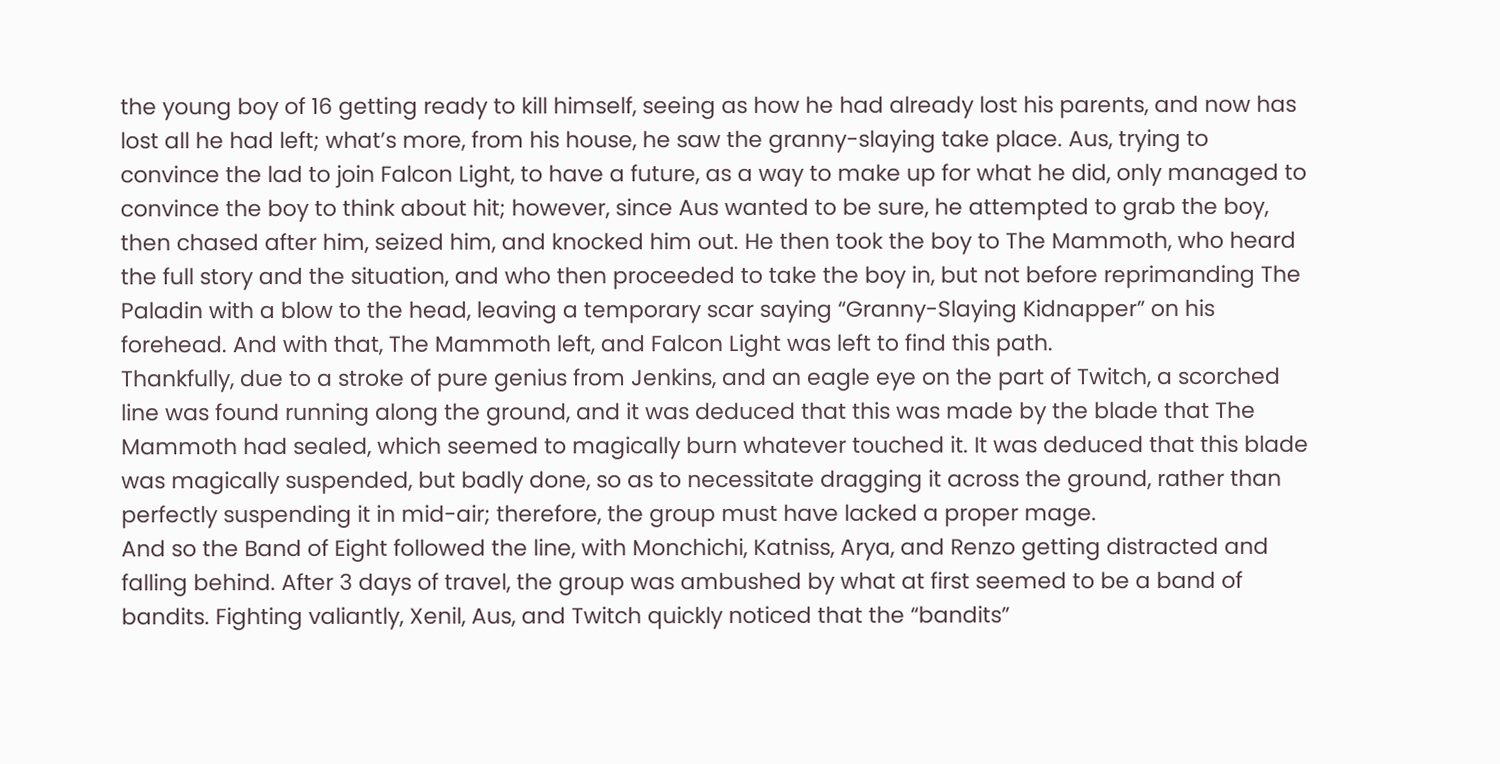the young boy of 16 getting ready to kill himself, seeing as how he had already lost his parents, and now has lost all he had left; what’s more, from his house, he saw the granny-slaying take place. Aus, trying to convince the lad to join Falcon Light, to have a future, as a way to make up for what he did, only managed to convince the boy to think about hit; however, since Aus wanted to be sure, he attempted to grab the boy, then chased after him, seized him, and knocked him out. He then took the boy to The Mammoth, who heard the full story and the situation, and who then proceeded to take the boy in, but not before reprimanding The Paladin with a blow to the head, leaving a temporary scar saying “Granny-Slaying Kidnapper” on his forehead. And with that, The Mammoth left, and Falcon Light was left to find this path.
Thankfully, due to a stroke of pure genius from Jenkins, and an eagle eye on the part of Twitch, a scorched line was found running along the ground, and it was deduced that this was made by the blade that The Mammoth had sealed, which seemed to magically burn whatever touched it. It was deduced that this blade was magically suspended, but badly done, so as to necessitate dragging it across the ground, rather than perfectly suspending it in mid-air; therefore, the group must have lacked a proper mage.
And so the Band of Eight followed the line, with Monchichi, Katniss, Arya, and Renzo getting distracted and falling behind. After 3 days of travel, the group was ambushed by what at first seemed to be a band of bandits. Fighting valiantly, Xenil, Aus, and Twitch quickly noticed that the “bandits”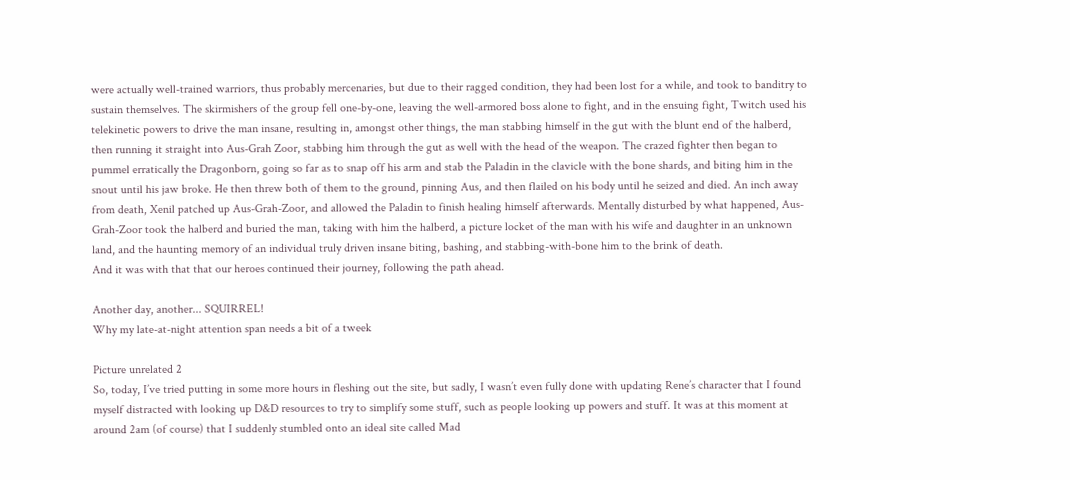were actually well-trained warriors, thus probably mercenaries, but due to their ragged condition, they had been lost for a while, and took to banditry to sustain themselves. The skirmishers of the group fell one-by-one, leaving the well-armored boss alone to fight, and in the ensuing fight, Twitch used his telekinetic powers to drive the man insane, resulting in, amongst other things, the man stabbing himself in the gut with the blunt end of the halberd, then running it straight into Aus-Grah Zoor, stabbing him through the gut as well with the head of the weapon. The crazed fighter then began to pummel erratically the Dragonborn, going so far as to snap off his arm and stab the Paladin in the clavicle with the bone shards, and biting him in the snout until his jaw broke. He then threw both of them to the ground, pinning Aus, and then flailed on his body until he seized and died. An inch away from death, Xenil patched up Aus-Grah-Zoor, and allowed the Paladin to finish healing himself afterwards. Mentally disturbed by what happened, Aus-Grah-Zoor took the halberd and buried the man, taking with him the halberd, a picture locket of the man with his wife and daughter in an unknown land, and the haunting memory of an individual truly driven insane biting, bashing, and stabbing-with-bone him to the brink of death.
And it was with that that our heroes continued their journey, following the path ahead.

Another day, another... SQUIRREL!
Why my late-at-night attention span needs a bit of a tweek

Picture unrelated 2
So, today, I’ve tried putting in some more hours in fleshing out the site, but sadly, I wasn’t even fully done with updating Rene’s character that I found myself distracted with looking up D&D resources to try to simplify some stuff, such as people looking up powers and stuff. It was at this moment at around 2am (of course) that I suddenly stumbled onto an ideal site called Mad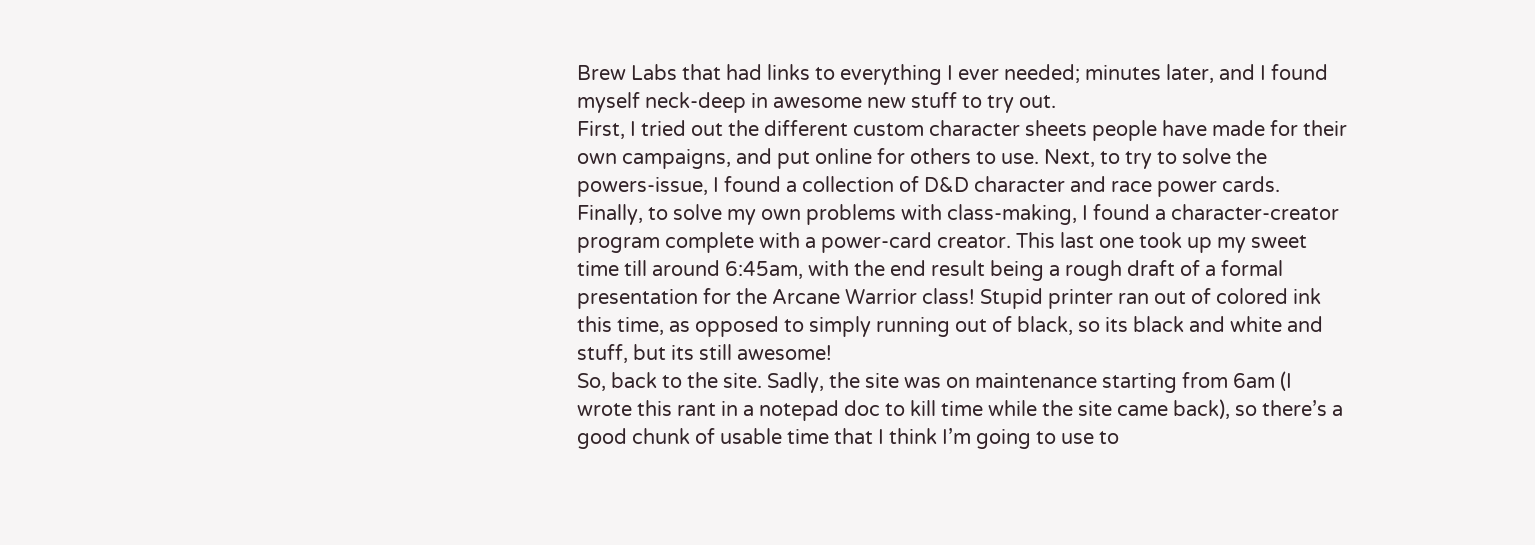Brew Labs that had links to everything I ever needed; minutes later, and I found myself neck-deep in awesome new stuff to try out.
First, I tried out the different custom character sheets people have made for their own campaigns, and put online for others to use. Next, to try to solve the powers-issue, I found a collection of D&D character and race power cards. Finally, to solve my own problems with class-making, I found a character-creator program complete with a power-card creator. This last one took up my sweet time till around 6:45am, with the end result being a rough draft of a formal presentation for the Arcane Warrior class! Stupid printer ran out of colored ink this time, as opposed to simply running out of black, so its black and white and stuff, but its still awesome!
So, back to the site. Sadly, the site was on maintenance starting from 6am (I wrote this rant in a notepad doc to kill time while the site came back), so there’s a good chunk of usable time that I think I’m going to use to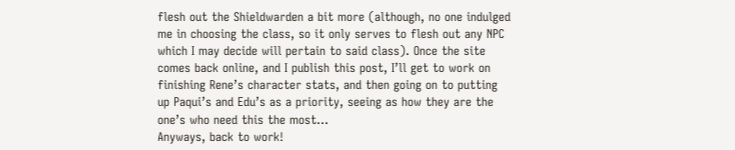flesh out the Shieldwarden a bit more (although, no one indulged me in choosing the class, so it only serves to flesh out any NPC which I may decide will pertain to said class). Once the site comes back online, and I publish this post, I’ll get to work on finishing Rene’s character stats, and then going on to putting up Paqui’s and Edu’s as a priority, seeing as how they are the one’s who need this the most…
Anyways, back to work!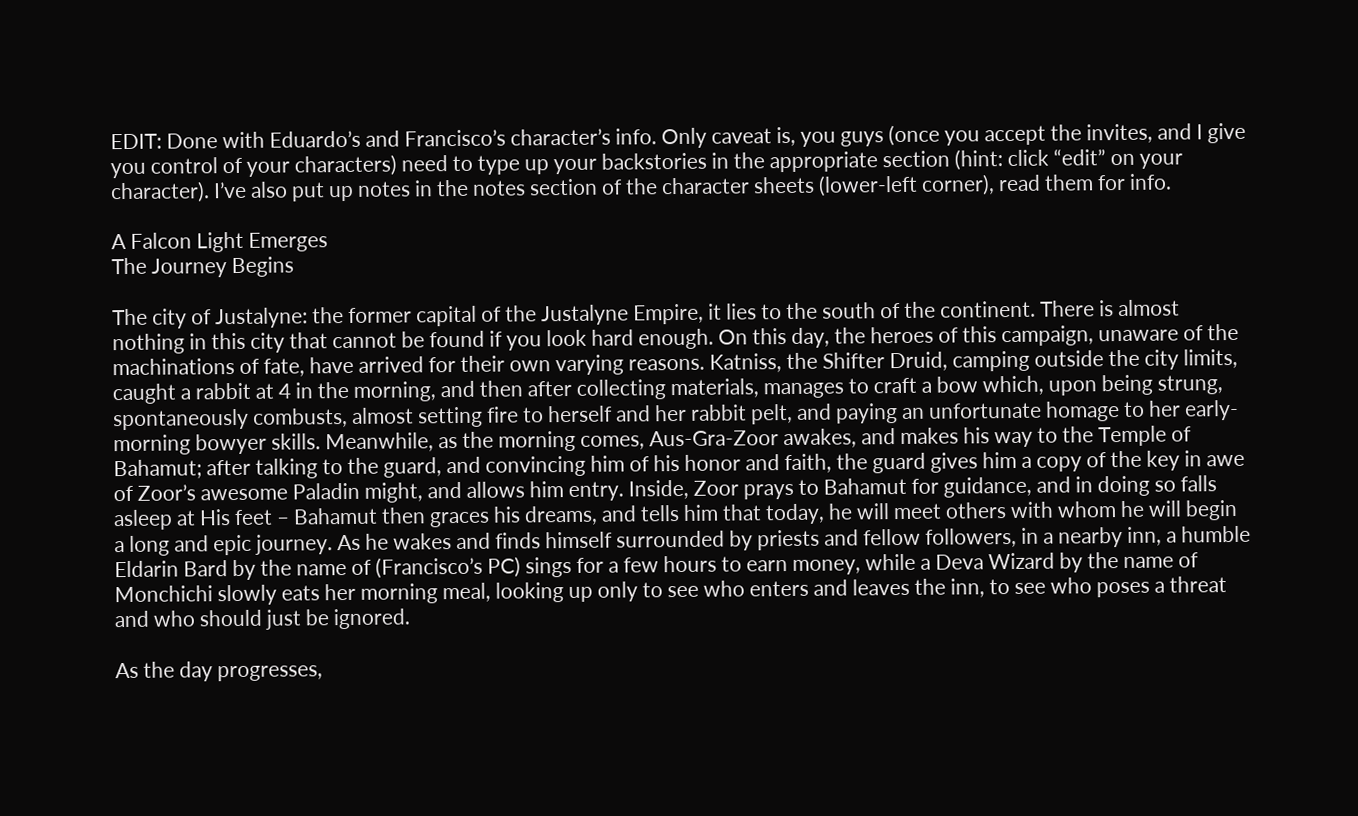EDIT: Done with Eduardo’s and Francisco’s character’s info. Only caveat is, you guys (once you accept the invites, and I give you control of your characters) need to type up your backstories in the appropriate section (hint: click “edit” on your character). I’ve also put up notes in the notes section of the character sheets (lower-left corner), read them for info.

A Falcon Light Emerges
The Journey Begins

The city of Justalyne: the former capital of the Justalyne Empire, it lies to the south of the continent. There is almost nothing in this city that cannot be found if you look hard enough. On this day, the heroes of this campaign, unaware of the machinations of fate, have arrived for their own varying reasons. Katniss, the Shifter Druid, camping outside the city limits, caught a rabbit at 4 in the morning, and then after collecting materials, manages to craft a bow which, upon being strung, spontaneously combusts, almost setting fire to herself and her rabbit pelt, and paying an unfortunate homage to her early-morning bowyer skills. Meanwhile, as the morning comes, Aus-Gra-Zoor awakes, and makes his way to the Temple of Bahamut; after talking to the guard, and convincing him of his honor and faith, the guard gives him a copy of the key in awe of Zoor’s awesome Paladin might, and allows him entry. Inside, Zoor prays to Bahamut for guidance, and in doing so falls asleep at His feet – Bahamut then graces his dreams, and tells him that today, he will meet others with whom he will begin a long and epic journey. As he wakes and finds himself surrounded by priests and fellow followers, in a nearby inn, a humble Eldarin Bard by the name of (Francisco’s PC) sings for a few hours to earn money, while a Deva Wizard by the name of Monchichi slowly eats her morning meal, looking up only to see who enters and leaves the inn, to see who poses a threat and who should just be ignored.

As the day progresses,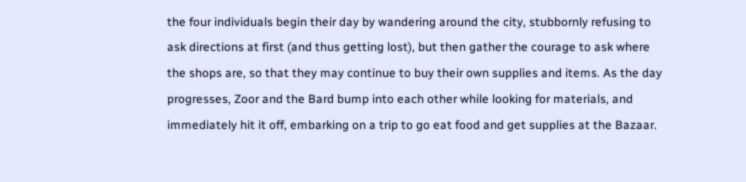the four individuals begin their day by wandering around the city, stubbornly refusing to ask directions at first (and thus getting lost), but then gather the courage to ask where the shops are, so that they may continue to buy their own supplies and items. As the day progresses, Zoor and the Bard bump into each other while looking for materials, and immediately hit it off, embarking on a trip to go eat food and get supplies at the Bazaar.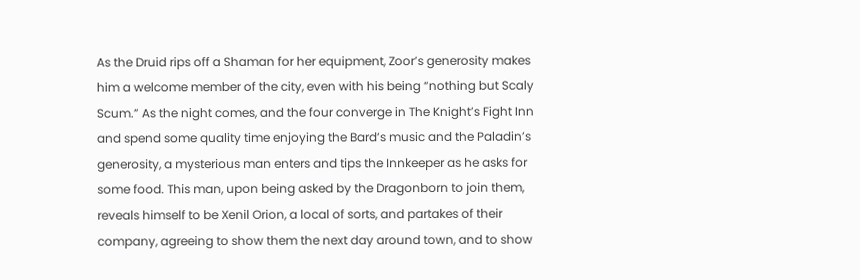As the Druid rips off a Shaman for her equipment, Zoor’s generosity makes him a welcome member of the city, even with his being “nothing but Scaly Scum.” As the night comes, and the four converge in The Knight’s Fight Inn and spend some quality time enjoying the Bard’s music and the Paladin’s generosity, a mysterious man enters and tips the Innkeeper as he asks for some food. This man, upon being asked by the Dragonborn to join them, reveals himself to be Xenil Orion, a local of sorts, and partakes of their company, agreeing to show them the next day around town, and to show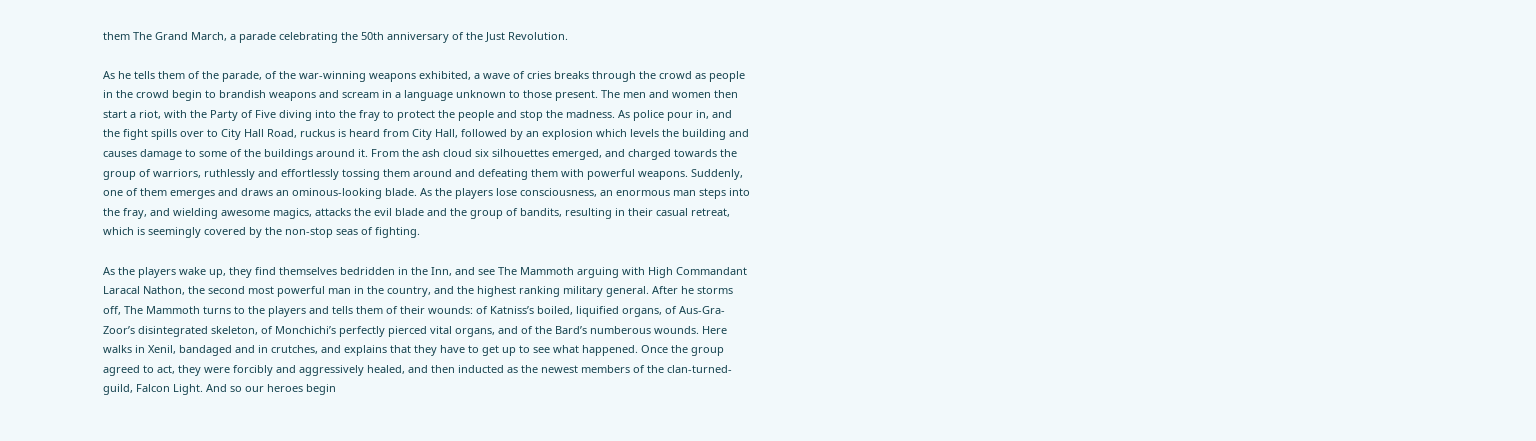them The Grand March, a parade celebrating the 50th anniversary of the Just Revolution.

As he tells them of the parade, of the war-winning weapons exhibited, a wave of cries breaks through the crowd as people in the crowd begin to brandish weapons and scream in a language unknown to those present. The men and women then start a riot, with the Party of Five diving into the fray to protect the people and stop the madness. As police pour in, and the fight spills over to City Hall Road, ruckus is heard from City Hall, followed by an explosion which levels the building and causes damage to some of the buildings around it. From the ash cloud six silhouettes emerged, and charged towards the group of warriors, ruthlessly and effortlessly tossing them around and defeating them with powerful weapons. Suddenly, one of them emerges and draws an ominous-looking blade. As the players lose consciousness, an enormous man steps into the fray, and wielding awesome magics, attacks the evil blade and the group of bandits, resulting in their casual retreat, which is seemingly covered by the non-stop seas of fighting.

As the players wake up, they find themselves bedridden in the Inn, and see The Mammoth arguing with High Commandant Laracal Nathon, the second most powerful man in the country, and the highest ranking military general. After he storms off, The Mammoth turns to the players and tells them of their wounds: of Katniss’s boiled, liquified organs, of Aus-Gra-Zoor’s disintegrated skeleton, of Monchichi’s perfectly pierced vital organs, and of the Bard’s numberous wounds. Here walks in Xenil, bandaged and in crutches, and explains that they have to get up to see what happened. Once the group agreed to act, they were forcibly and aggressively healed, and then inducted as the newest members of the clan-turned-guild, Falcon Light. And so our heroes begin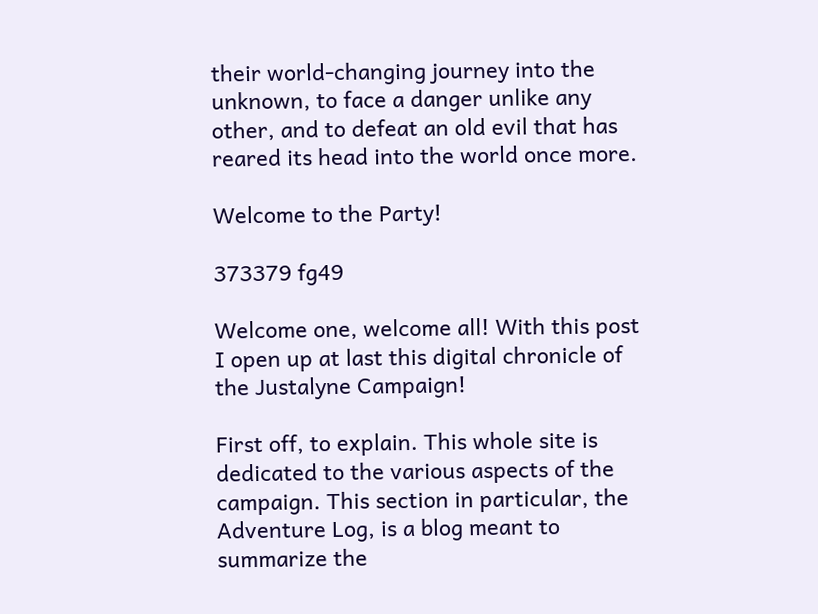their world-changing journey into the unknown, to face a danger unlike any other, and to defeat an old evil that has reared its head into the world once more.

Welcome to the Party!

373379 fg49

Welcome one, welcome all! With this post I open up at last this digital chronicle of the Justalyne Campaign!

First off, to explain. This whole site is dedicated to the various aspects of the campaign. This section in particular, the Adventure Log, is a blog meant to summarize the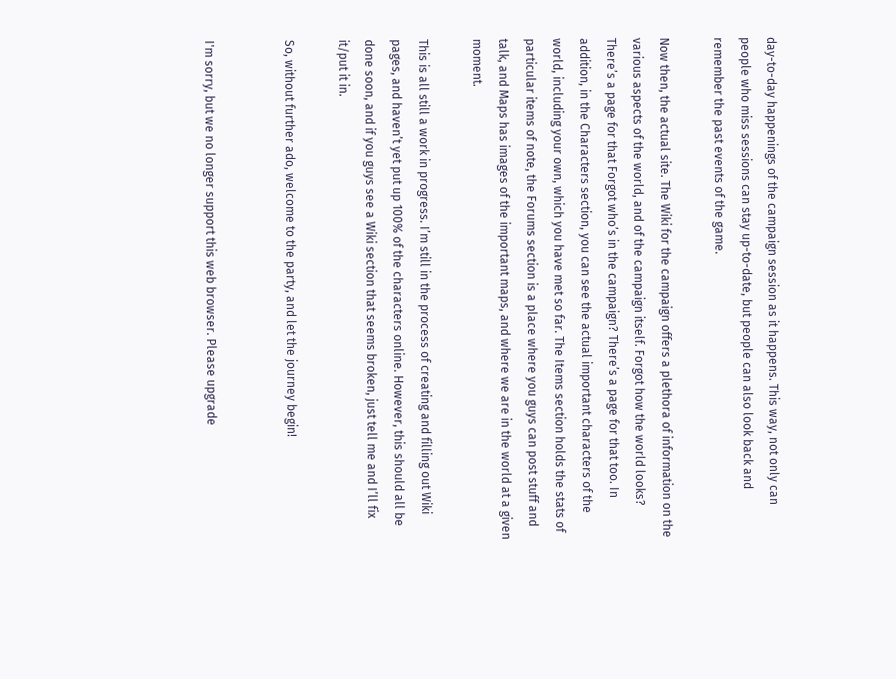day-to-day happenings of the campaign session as it happens. This way, not only can people who miss sessions can stay up-to-date, but people can also look back and remember the past events of the game.

Now then, the actual site. The Wiki for the campaign offers a plethora of information on the various aspects of the world, and of the campaign itself. Forgot how the world looks? There’s a page for that Forgot who’s in the campaign? There’s a page for that too. In addition, in the Characters section, you can see the actual important characters of the world, including your own, which you have met so far. The Items section holds the stats of particular items of note, the Forums section is a place where you guys can post stuff and talk, and Maps has images of the important maps, and where we are in the world at a given moment.

This is all still a work in progress. I’m still in the process of creating and filling out Wiki pages, and haven’t yet put up 100% of the characters online. However, this should all be done soon, and if you guys see a Wiki section that seems broken, just tell me and I’ll fix it/put it in.

So, without further ado, welcome to the party, and let the journey begin!


I'm sorry, but we no longer support this web browser. Please upgrade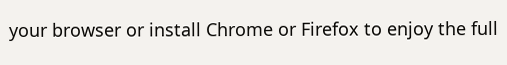your browser or install Chrome or Firefox to enjoy the full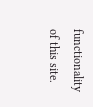functionality of this site.